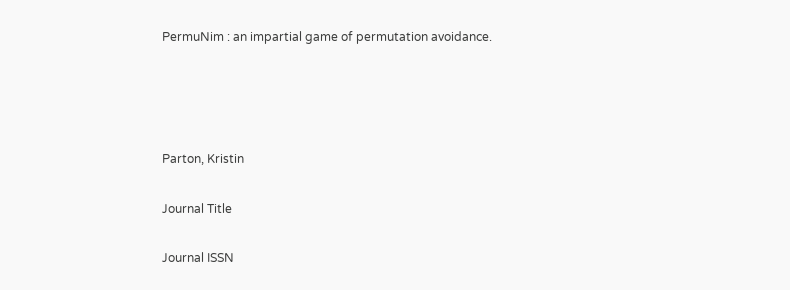PermuNim : an impartial game of permutation avoidance.




Parton, Kristin

Journal Title

Journal ISSN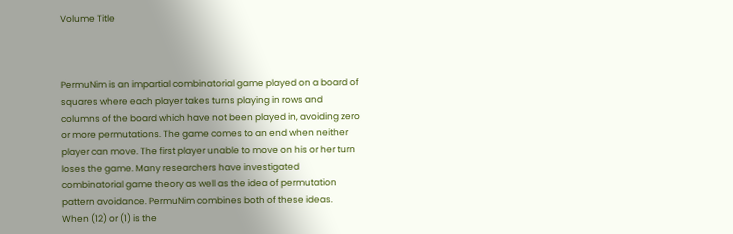Volume Title



PermuNim is an impartial combinatorial game played on a board of squares where each player takes turns playing in rows and columns of the board which have not been played in, avoiding zero or more permutations. The game comes to an end when neither player can move. The first player unable to move on his or her turn loses the game. Many researchers have investigated combinatorial game theory as well as the idea of permutation pattern avoidance. PermuNim combines both of these ideas. When (12) or (1) is the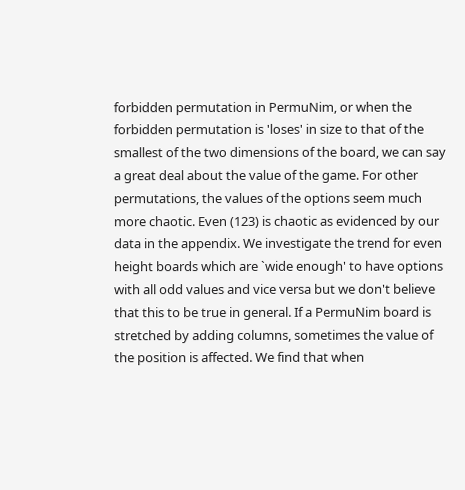forbidden permutation in PermuNim, or when the forbidden permutation is 'loses' in size to that of the smallest of the two dimensions of the board, we can say a great deal about the value of the game. For other permutations, the values of the options seem much more chaotic. Even (123) is chaotic as evidenced by our data in the appendix. We investigate the trend for even height boards which are `wide enough' to have options with all odd values and vice versa but we don't believe that this to be true in general. If a PermuNim board is stretched by adding columns, sometimes the value of the position is affected. We find that when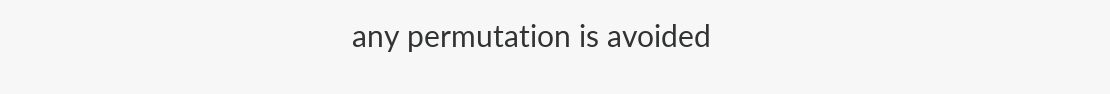any permutation is avoided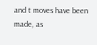and t moves have been made, as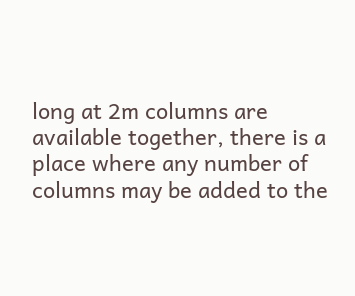long at 2m columns are available together, there is a place where any number of columns may be added to the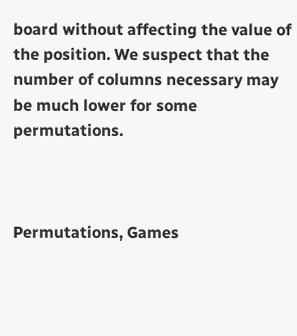board without affecting the value of the position. We suspect that the number of columns necessary may be much lower for some permutations.



Permutations, Games